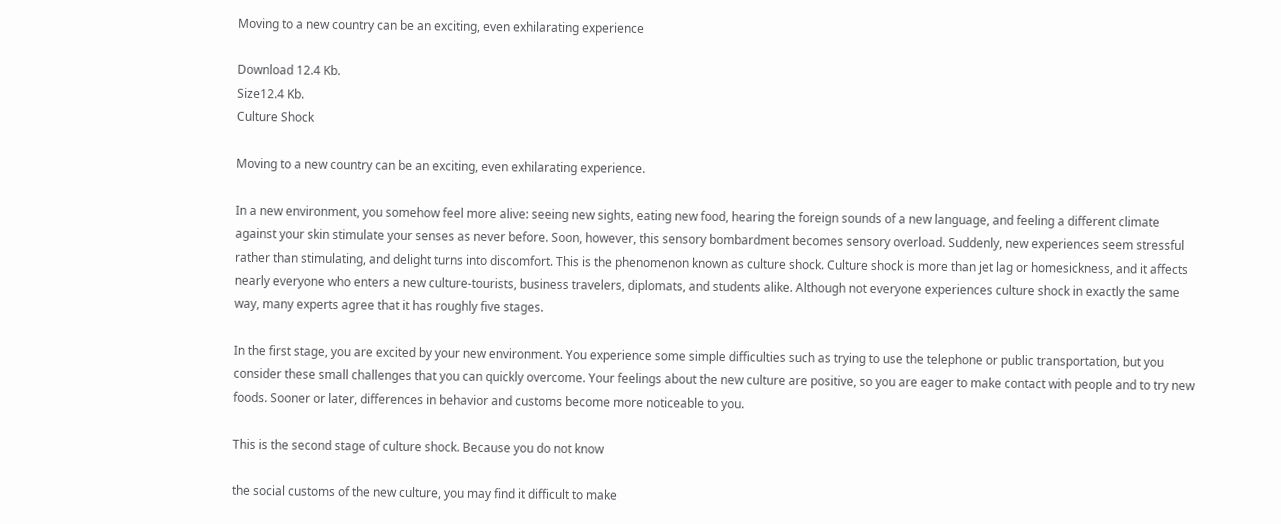Moving to a new country can be an exciting, even exhilarating experience

Download 12.4 Kb.
Size12.4 Kb.
Culture Shock

Moving to a new country can be an exciting, even exhilarating experience.

In a new environment, you somehow feel more alive: seeing new sights, eating new food, hearing the foreign sounds of a new language, and feeling a different climate against your skin stimulate your senses as never before. Soon, however, this sensory bombardment becomes sensory overload. Suddenly, new experiences seem stressful rather than stimulating, and delight turns into discomfort. This is the phenomenon known as culture shock. Culture shock is more than jet lag or homesickness, and it affects nearly everyone who enters a new culture-tourists, business travelers, diplomats, and students alike. Although not everyone experiences culture shock in exactly the same way, many experts agree that it has roughly five stages.

In the first stage, you are excited by your new environment. You experience some simple difficulties such as trying to use the telephone or public transportation, but you consider these small challenges that you can quickly overcome. Your feelings about the new culture are positive, so you are eager to make contact with people and to try new foods. Sooner or later, differences in behavior and customs become more noticeable to you.

This is the second stage of culture shock. Because you do not know

the social customs of the new culture, you may find it difficult to make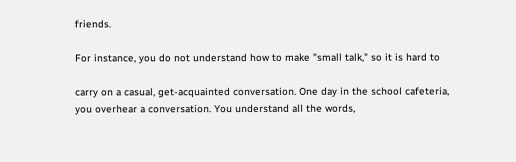friends.

For instance, you do not understand how to make "small talk," so it is hard to

carry on a casual, get-acquainted conversation. One day in the school cafeteria, you overhear a conversation. You understand all the words,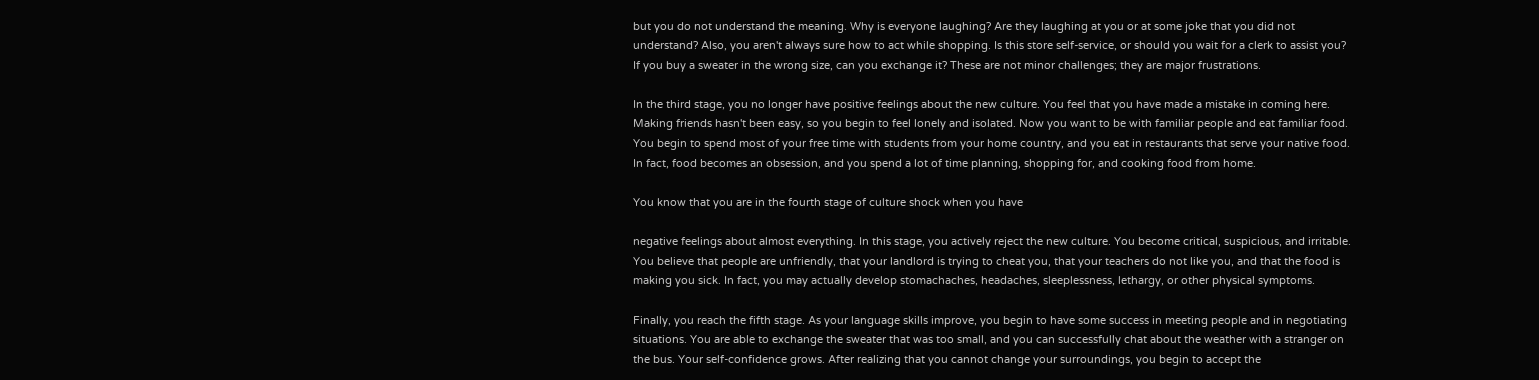but you do not understand the meaning. Why is everyone laughing? Are they laughing at you or at some joke that you did not understand? Also, you aren't always sure how to act while shopping. Is this store self-service, or should you wait for a clerk to assist you? If you buy a sweater in the wrong size, can you exchange it? These are not minor challenges; they are major frustrations.

In the third stage, you no longer have positive feelings about the new culture. You feel that you have made a mistake in coming here. Making friends hasn't been easy, so you begin to feel lonely and isolated. Now you want to be with familiar people and eat familiar food. You begin to spend most of your free time with students from your home country, and you eat in restaurants that serve your native food. In fact, food becomes an obsession, and you spend a lot of time planning, shopping for, and cooking food from home.

You know that you are in the fourth stage of culture shock when you have

negative feelings about almost everything. In this stage, you actively reject the new culture. You become critical, suspicious, and irritable. You believe that people are unfriendly, that your landlord is trying to cheat you, that your teachers do not like you, and that the food is making you sick. In fact, you may actually develop stomachaches, headaches, sleeplessness, lethargy, or other physical symptoms.

Finally, you reach the fifth stage. As your language skills improve, you begin to have some success in meeting people and in negotiating situations. You are able to exchange the sweater that was too small, and you can successfully chat about the weather with a stranger on the bus. Your self-confidence grows. After realizing that you cannot change your surroundings, you begin to accept the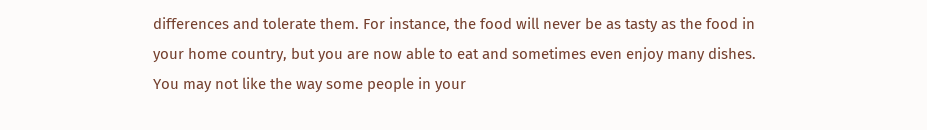differences and tolerate them. For instance, the food will never be as tasty as the food in your home country, but you are now able to eat and sometimes even enjoy many dishes. You may not like the way some people in your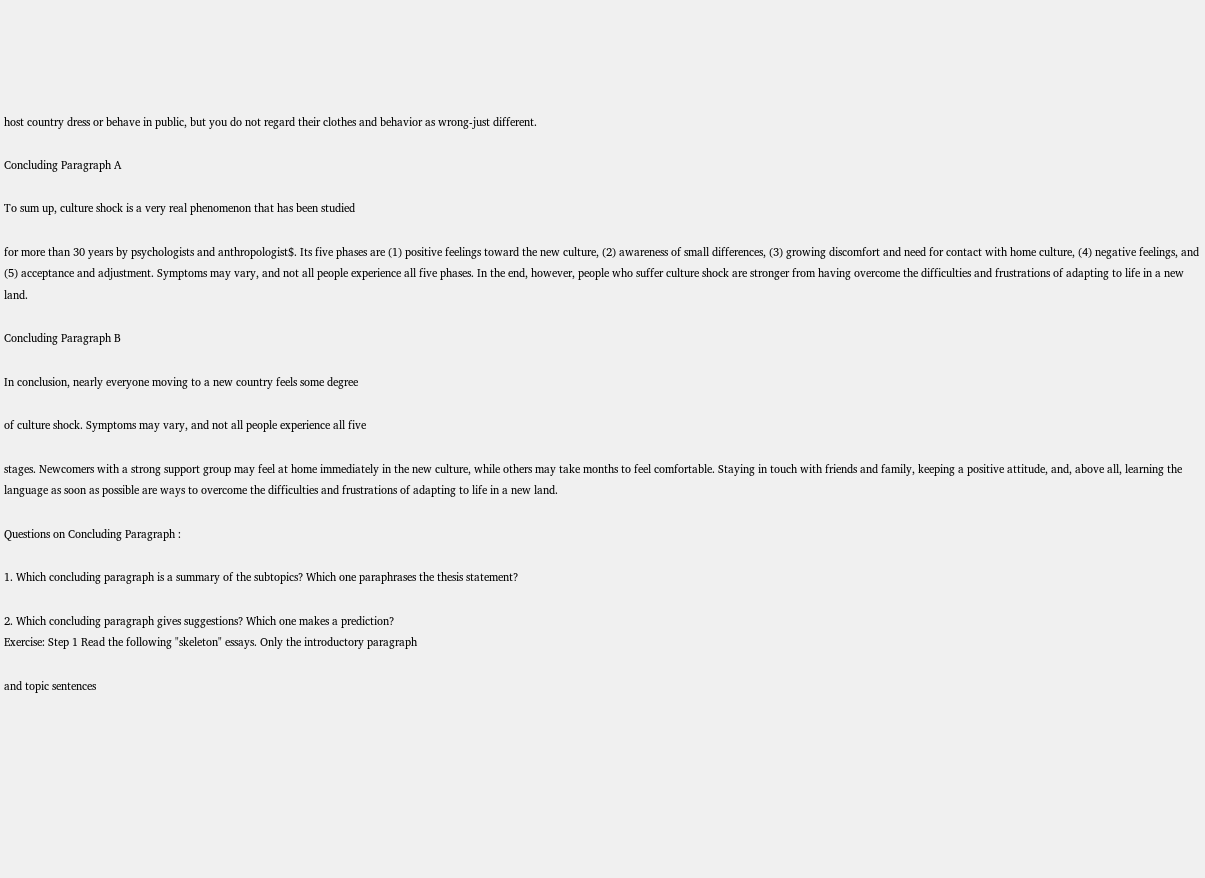host country dress or behave in public, but you do not regard their clothes and behavior as wrong-just different.

Concluding Paragraph A

To sum up, culture shock is a very real phenomenon that has been studied

for more than 30 years by psychologists and anthropologist$. Its five phases are (1) positive feelings toward the new culture, (2) awareness of small differences, (3) growing discomfort and need for contact with home culture, (4) negative feelings, and (5) acceptance and adjustment. Symptoms may vary, and not all people experience all five phases. In the end, however, people who suffer culture shock are stronger from having overcome the difficulties and frustrations of adapting to life in a new land.

Concluding Paragraph B

In conclusion, nearly everyone moving to a new country feels some degree

of culture shock. Symptoms may vary, and not all people experience all five

stages. Newcomers with a strong support group may feel at home immediately in the new culture, while others may take months to feel comfortable. Staying in touch with friends and family, keeping a positive attitude, and, above all, learning the language as soon as possible are ways to overcome the difficulties and frustrations of adapting to life in a new land.

Questions on Concluding Paragraph :

1. Which concluding paragraph is a summary of the subtopics? Which one paraphrases the thesis statement?

2. Which concluding paragraph gives suggestions? Which one makes a prediction?
Exercise: Step 1 Read the following "skeleton" essays. Only the introductory paragraph

and topic sentences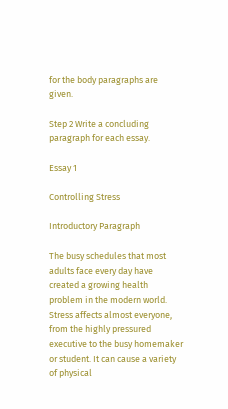for the body paragraphs are given.

Step 2 Write a concluding paragraph for each essay.

Essay 1

Controlling Stress

Introductory Paragraph

The busy schedules that most adults face every day have created a growing health problem in the modern world. Stress affects almost everyone, from the highly pressured executive to the busy homemaker or student. It can cause a variety of physical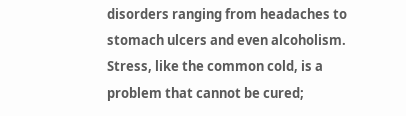disorders ranging from headaches to stomach ulcers and even alcoholism. Stress, like the common cold, is a problem that cannot be cured;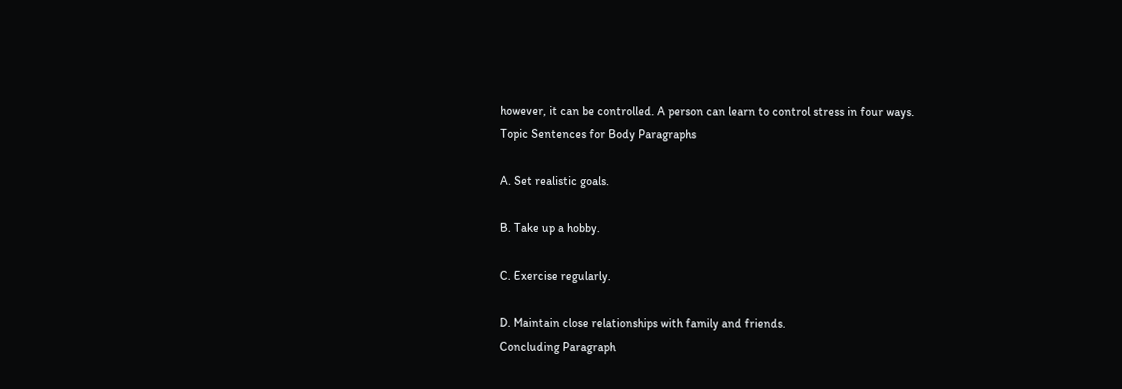however, it can be controlled. A person can learn to control stress in four ways.
Topic Sentences for Body Paragraphs

A. Set realistic goals.

B. Take up a hobby.

C. Exercise regularly.

D. Maintain close relationships with family and friends.
Concluding Paragraph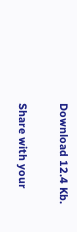Download 12.4 Kb.

Share with your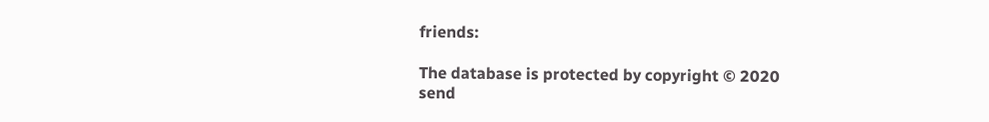friends:

The database is protected by copyright © 2020
send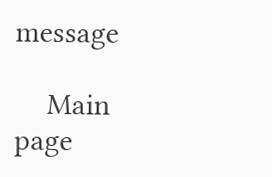message

    Main page